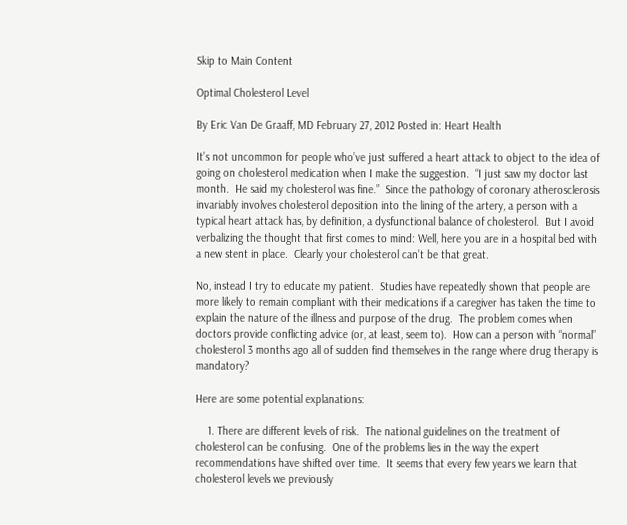Skip to Main Content

Optimal Cholesterol Level

By Eric Van De Graaff, MD February 27, 2012 Posted in: Heart Health

It’s not uncommon for people who’ve just suffered a heart attack to object to the idea of going on cholesterol medication when I make the suggestion.  “I just saw my doctor last month.  He said my cholesterol was fine.”  Since the pathology of coronary atherosclerosis invariably involves cholesterol deposition into the lining of the artery, a person with a typical heart attack has, by definition, a dysfunctional balance of cholesterol.  But I avoid verbalizing the thought that first comes to mind: Well, here you are in a hospital bed with a new stent in place.  Clearly your cholesterol can’t be that great.

No, instead I try to educate my patient.  Studies have repeatedly shown that people are more likely to remain compliant with their medications if a caregiver has taken the time to explain the nature of the illness and purpose of the drug.  The problem comes when doctors provide conflicting advice (or, at least, seem to).  How can a person with “normal” cholesterol 3 months ago all of sudden find themselves in the range where drug therapy is mandatory?

Here are some potential explanations:

    1. There are different levels of risk.  The national guidelines on the treatment of cholesterol can be confusing.  One of the problems lies in the way the expert recommendations have shifted over time.  It seems that every few years we learn that cholesterol levels we previously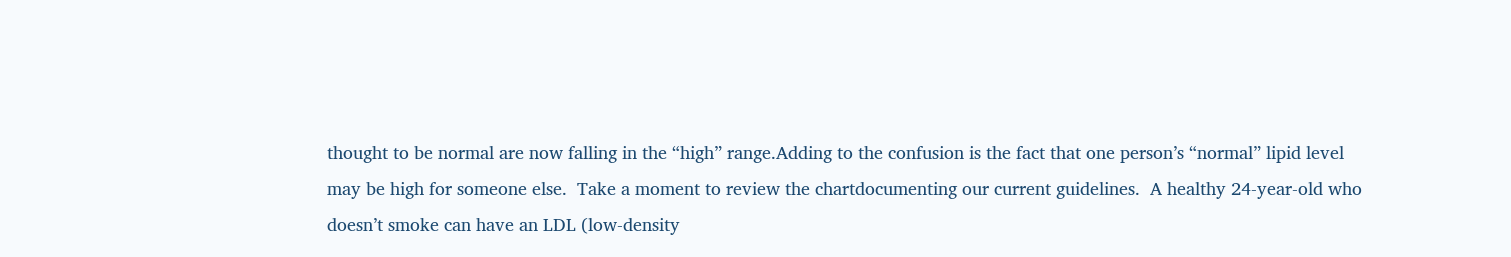thought to be normal are now falling in the “high” range.Adding to the confusion is the fact that one person’s “normal” lipid level may be high for someone else.  Take a moment to review the chartdocumenting our current guidelines.  A healthy 24-year-old who doesn’t smoke can have an LDL (low-density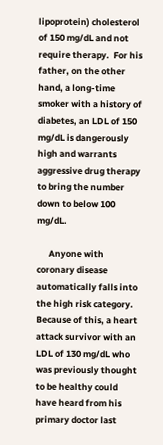lipoprotein) cholesterol of 150 mg/dL and not require therapy.  For his father, on the other hand, a long-time smoker with a history of diabetes, an LDL of 150 mg/dL is dangerously high and warrants aggressive drug therapy to bring the number down to below 100 mg/dL.

      Anyone with coronary disease automatically falls into the high risk category.  Because of this, a heart attack survivor with an LDL of 130 mg/dL who was previously thought to be healthy could have heard from his primary doctor last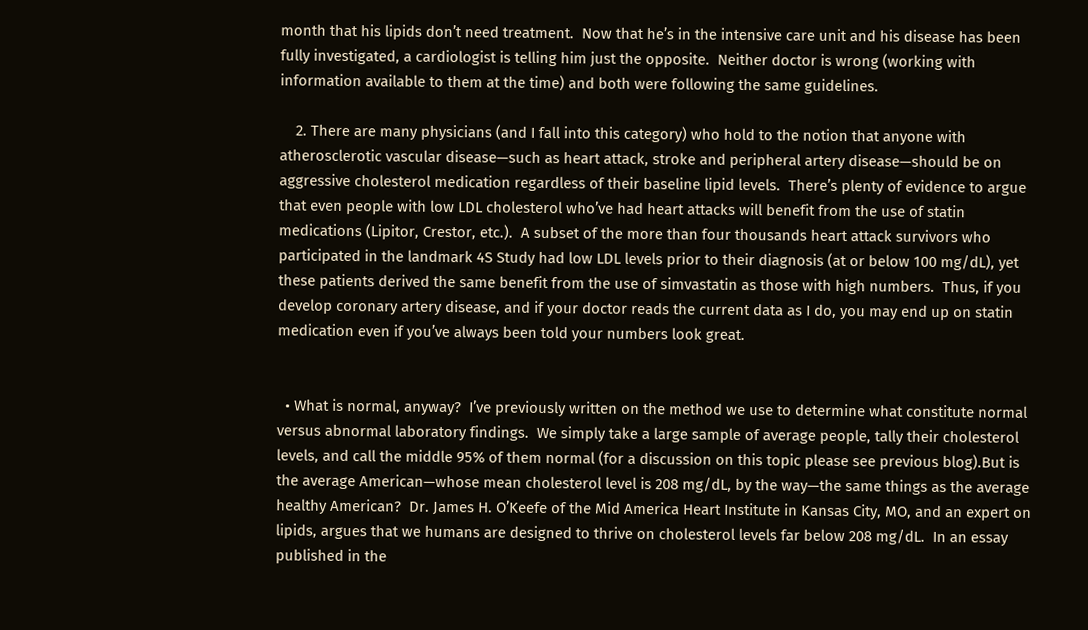month that his lipids don’t need treatment.  Now that he’s in the intensive care unit and his disease has been fully investigated, a cardiologist is telling him just the opposite.  Neither doctor is wrong (working with information available to them at the time) and both were following the same guidelines.

    2. There are many physicians (and I fall into this category) who hold to the notion that anyone with atherosclerotic vascular disease—such as heart attack, stroke and peripheral artery disease—should be on aggressive cholesterol medication regardless of their baseline lipid levels.  There’s plenty of evidence to argue that even people with low LDL cholesterol who’ve had heart attacks will benefit from the use of statin medications (Lipitor, Crestor, etc.).  A subset of the more than four thousands heart attack survivors who participated in the landmark 4S Study had low LDL levels prior to their diagnosis (at or below 100 mg/dL), yet these patients derived the same benefit from the use of simvastatin as those with high numbers.  Thus, if you develop coronary artery disease, and if your doctor reads the current data as I do, you may end up on statin medication even if you’ve always been told your numbers look great.


  • What is normal, anyway?  I’ve previously written on the method we use to determine what constitute normal versus abnormal laboratory findings.  We simply take a large sample of average people, tally their cholesterol levels, and call the middle 95% of them normal (for a discussion on this topic please see previous blog).But is the average American—whose mean cholesterol level is 208 mg/dL, by the way—the same things as the average healthy American?  Dr. James H. O’Keefe of the Mid America Heart Institute in Kansas City, MO, and an expert on lipids, argues that we humans are designed to thrive on cholesterol levels far below 208 mg/dL.  In an essay published in the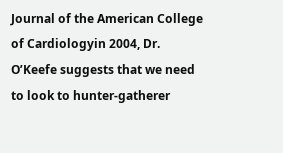Journal of the American College of Cardiologyin 2004, Dr. O’Keefe suggests that we need to look to hunter-gatherer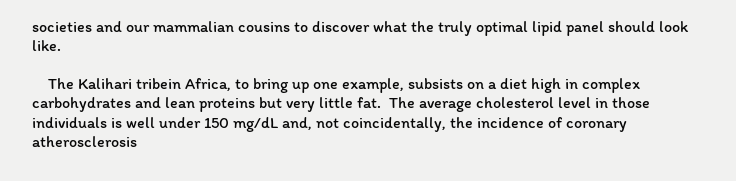societies and our mammalian cousins to discover what the truly optimal lipid panel should look like.

    The Kalihari tribein Africa, to bring up one example, subsists on a diet high in complex carbohydrates and lean proteins but very little fat.  The average cholesterol level in those individuals is well under 150 mg/dL and, not coincidentally, the incidence of coronary atherosclerosis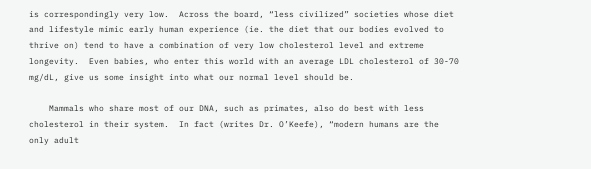is correspondingly very low.  Across the board, “less civilized” societies whose diet and lifestyle mimic early human experience (ie. the diet that our bodies evolved to thrive on) tend to have a combination of very low cholesterol level and extreme longevity.  Even babies, who enter this world with an average LDL cholesterol of 30-70 mg/dL, give us some insight into what our normal level should be.

    Mammals who share most of our DNA, such as primates, also do best with less cholesterol in their system.  In fact (writes Dr. O’Keefe), “modern humans are the only adult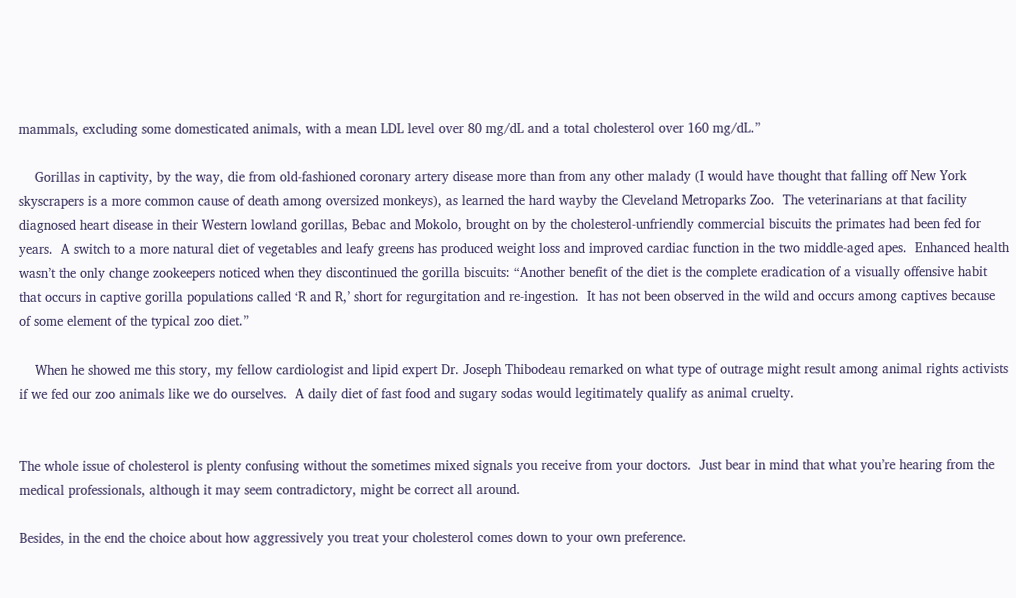mammals, excluding some domesticated animals, with a mean LDL level over 80 mg/dL and a total cholesterol over 160 mg/dL.”

    Gorillas in captivity, by the way, die from old-fashioned coronary artery disease more than from any other malady (I would have thought that falling off New York skyscrapers is a more common cause of death among oversized monkeys), as learned the hard wayby the Cleveland Metroparks Zoo.  The veterinarians at that facility diagnosed heart disease in their Western lowland gorillas, Bebac and Mokolo, brought on by the cholesterol-unfriendly commercial biscuits the primates had been fed for years.  A switch to a more natural diet of vegetables and leafy greens has produced weight loss and improved cardiac function in the two middle-aged apes.  Enhanced health wasn’t the only change zookeepers noticed when they discontinued the gorilla biscuits: “Another benefit of the diet is the complete eradication of a visually offensive habit that occurs in captive gorilla populations called ‘R and R,’ short for regurgitation and re-ingestion.  It has not been observed in the wild and occurs among captives because of some element of the typical zoo diet.”

    When he showed me this story, my fellow cardiologist and lipid expert Dr. Joseph Thibodeau remarked on what type of outrage might result among animal rights activists if we fed our zoo animals like we do ourselves.  A daily diet of fast food and sugary sodas would legitimately qualify as animal cruelty.


The whole issue of cholesterol is plenty confusing without the sometimes mixed signals you receive from your doctors.  Just bear in mind that what you’re hearing from the medical professionals, although it may seem contradictory, might be correct all around.

Besides, in the end the choice about how aggressively you treat your cholesterol comes down to your own preference.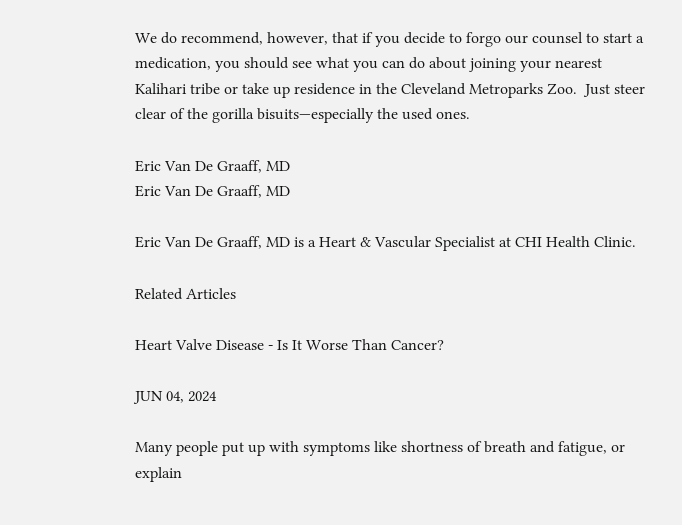We do recommend, however, that if you decide to forgo our counsel to start a medication, you should see what you can do about joining your nearest Kalihari tribe or take up residence in the Cleveland Metroparks Zoo.  Just steer clear of the gorilla bisuits—especially the used ones.

Eric Van De Graaff, MD
Eric Van De Graaff, MD

Eric Van De Graaff, MD is a Heart & Vascular Specialist at CHI Health Clinic.

Related Articles

Heart Valve Disease - Is It Worse Than Cancer?

JUN 04, 2024

Many people put up with symptoms like shortness of breath and fatigue, or explain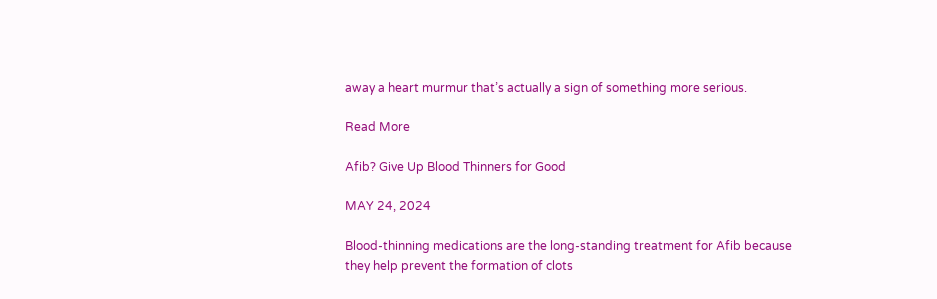away a heart murmur that’s actually a sign of something more serious.

Read More

Afib? Give Up Blood Thinners for Good

MAY 24, 2024

Blood-thinning medications are the long-standing treatment for Afib because they help prevent the formation of clots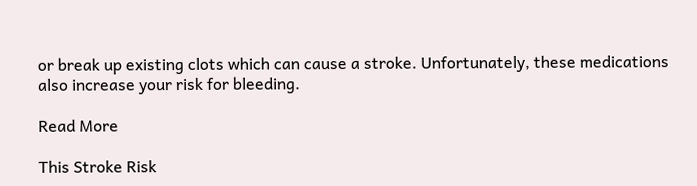or break up existing clots which can cause a stroke. Unfortunately, these medications also increase your risk for bleeding.

Read More

This Stroke Risk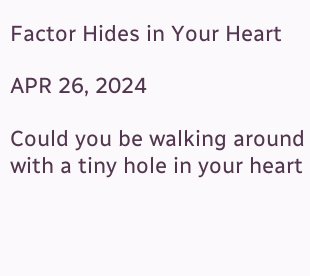Factor Hides in Your Heart

APR 26, 2024

Could you be walking around with a tiny hole in your heart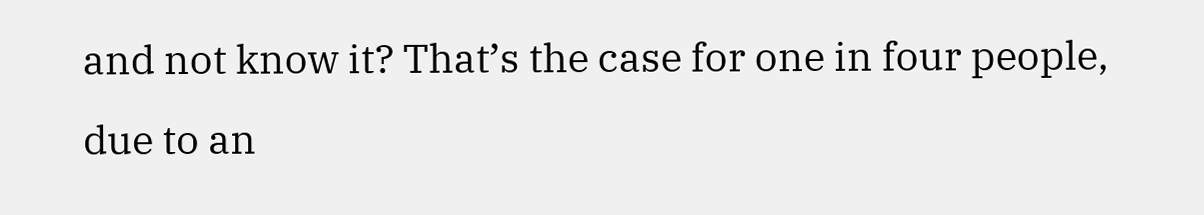and not know it? That’s the case for one in four people, due to an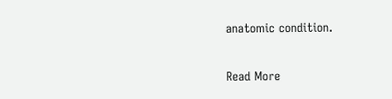anatomic condition.

Read More